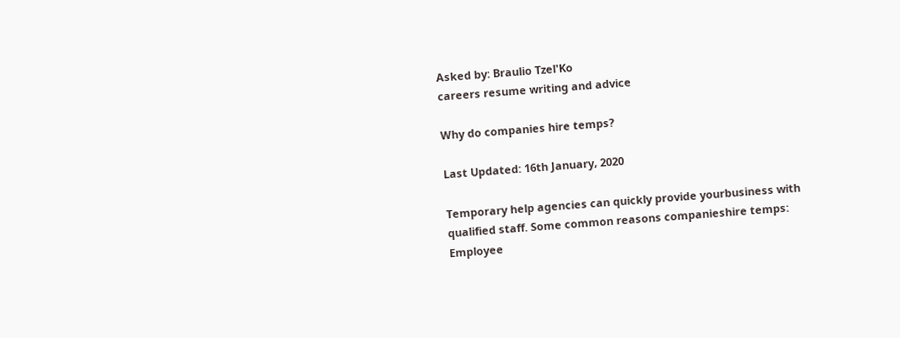Asked by: Braulio Tzel'Ko
careers resume writing and advice

Why do companies hire temps?

Last Updated: 16th January, 2020

Temporary help agencies can quickly provide yourbusiness with qualified staff. Some common reasons companieshire temps: Employee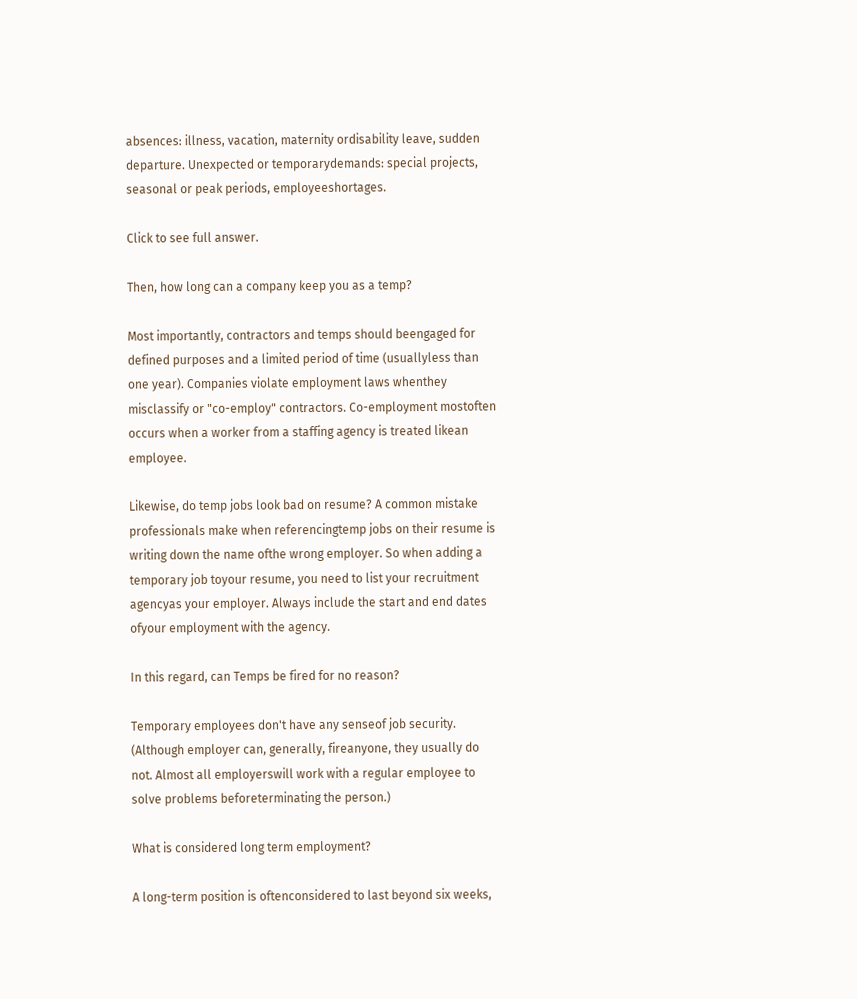absences: illness, vacation, maternity ordisability leave, sudden departure. Unexpected or temporarydemands: special projects, seasonal or peak periods, employeeshortages.

Click to see full answer.

Then, how long can a company keep you as a temp?

Most importantly, contractors and temps should beengaged for defined purposes and a limited period of time (usuallyless than one year). Companies violate employment laws whenthey misclassify or "co-employ" contractors. Co-employment mostoften occurs when a worker from a staffing agency is treated likean employee.

Likewise, do temp jobs look bad on resume? A common mistake professionals make when referencingtemp jobs on their resume is writing down the name ofthe wrong employer. So when adding a temporary job toyour resume, you need to list your recruitment agencyas your employer. Always include the start and end dates ofyour employment with the agency.

In this regard, can Temps be fired for no reason?

Temporary employees don't have any senseof job security. (Although employer can, generally, fireanyone, they usually do not. Almost all employerswill work with a regular employee to solve problems beforeterminating the person.)

What is considered long term employment?

A long-term position is oftenconsidered to last beyond six weeks,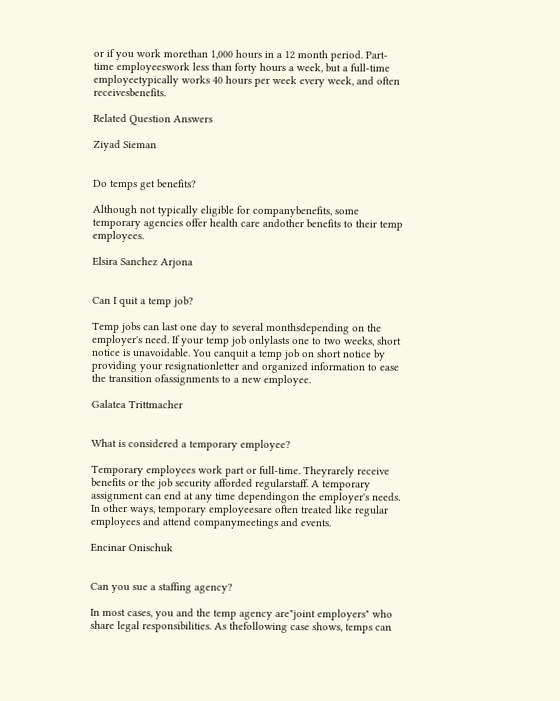or if you work morethan 1,000 hours in a 12 month period. Part-time employeeswork less than forty hours a week, but a full-time employeetypically works 40 hours per week every week, and often receivesbenefits.

Related Question Answers

Ziyad Sieman


Do temps get benefits?

Although not typically eligible for companybenefits, some temporary agencies offer health care andother benefits to their temp employees.

Elsira Sanchez Arjona


Can I quit a temp job?

Temp jobs can last one day to several monthsdepending on the employer's need. If your temp job onlylasts one to two weeks, short notice is unavoidable. You canquit a temp job on short notice by providing your resignationletter and organized information to ease the transition ofassignments to a new employee.

Galatea Trittmacher


What is considered a temporary employee?

Temporary employees work part or full-time. Theyrarely receive benefits or the job security afforded regularstaff. A temporary assignment can end at any time dependingon the employer's needs. In other ways, temporary employeesare often treated like regular employees and attend companymeetings and events.

Encinar Onischuk


Can you sue a staffing agency?

In most cases, you and the temp agency are"joint employers" who share legal responsibilities. As thefollowing case shows, temps can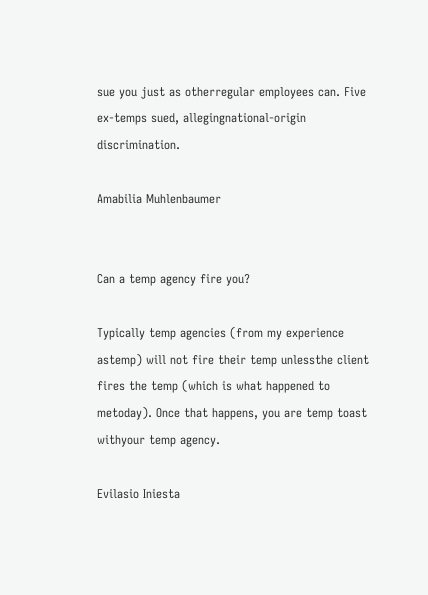sue you just as otherregular employees can. Five ex-temps sued, allegingnational-origin discrimination.

Amabilia Muhlenbaumer


Can a temp agency fire you?

Typically temp agencies (from my experience astemp) will not fire their temp unlessthe client fires the temp (which is what happened to metoday). Once that happens, you are temp toast withyour temp agency.

Evilasio Iniesta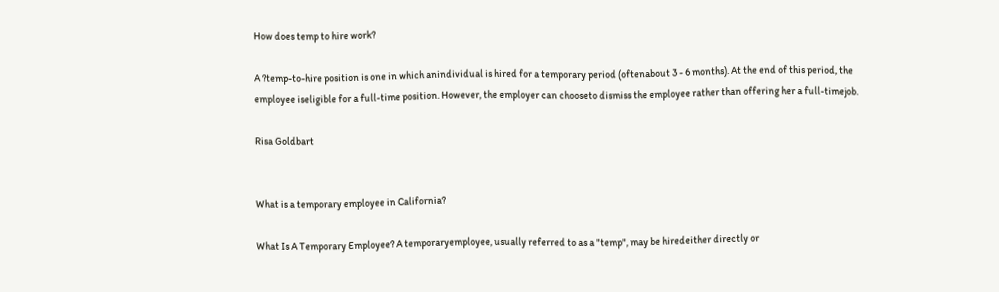How does temp to hire work?

A ?temp-to-hire position is one in which anindividual is hired for a temporary period (oftenabout 3 - 6 months). At the end of this period, the employee iseligible for a full-time position. However, the employer can chooseto dismiss the employee rather than offering her a full-timejob.

Risa Goldbart


What is a temporary employee in California?

What Is A Temporary Employee? A temporaryemployee, usually referred to as a "temp", may be hiredeither directly or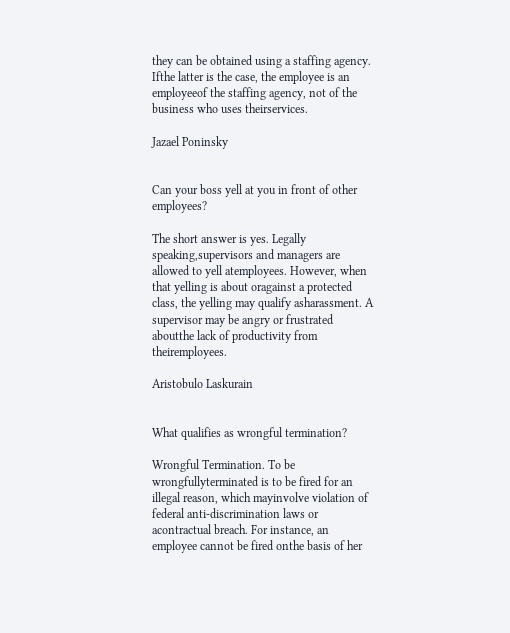they can be obtained using a staffing agency. Ifthe latter is the case, the employee is an employeeof the staffing agency, not of the business who uses theirservices.

Jazael Poninsky


Can your boss yell at you in front of other employees?

The short answer is yes. Legally speaking,supervisors and managers are allowed to yell atemployees. However, when that yelling is about oragainst a protected class, the yelling may qualify asharassment. A supervisor may be angry or frustrated aboutthe lack of productivity from theiremployees.

Aristobulo Laskurain


What qualifies as wrongful termination?

Wrongful Termination. To be wrongfullyterminated is to be fired for an illegal reason, which mayinvolve violation of federal anti-discrimination laws or acontractual breach. For instance, an employee cannot be fired onthe basis of her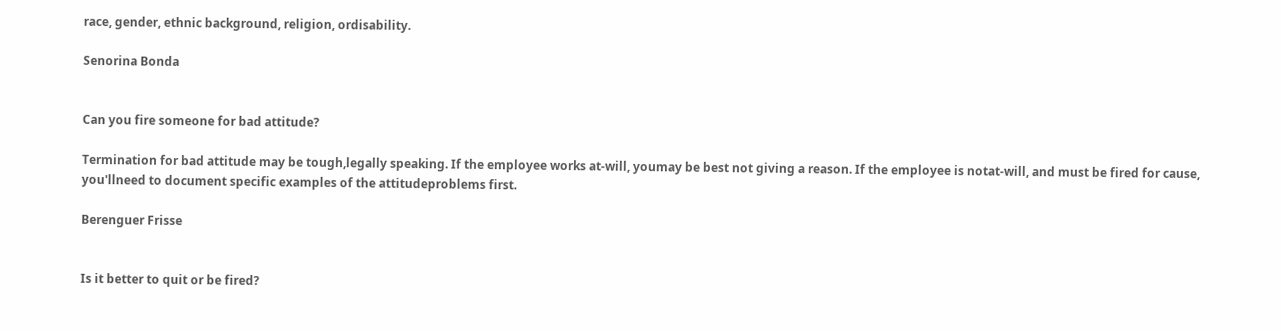race, gender, ethnic background, religion, ordisability.

Senorina Bonda


Can you fire someone for bad attitude?

Termination for bad attitude may be tough,legally speaking. If the employee works at-will, youmay be best not giving a reason. If the employee is notat-will, and must be fired for cause, you'llneed to document specific examples of the attitudeproblems first.

Berenguer Frisse


Is it better to quit or be fired?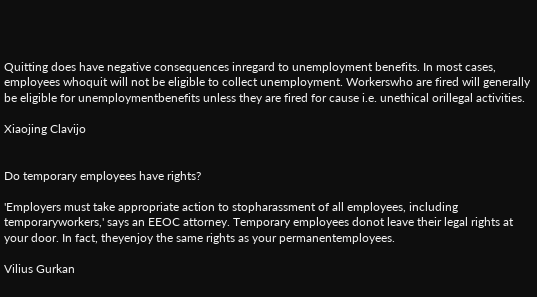Quitting does have negative consequences inregard to unemployment benefits. In most cases, employees whoquit will not be eligible to collect unemployment. Workerswho are fired will generally be eligible for unemploymentbenefits unless they are fired for cause i.e. unethical orillegal activities.

Xiaojing Clavijo


Do temporary employees have rights?

'Employers must take appropriate action to stopharassment of all employees, including temporaryworkers,' says an EEOC attorney. Temporary employees donot leave their legal rights at your door. In fact, theyenjoy the same rights as your permanentemployees.

Vilius Gurkan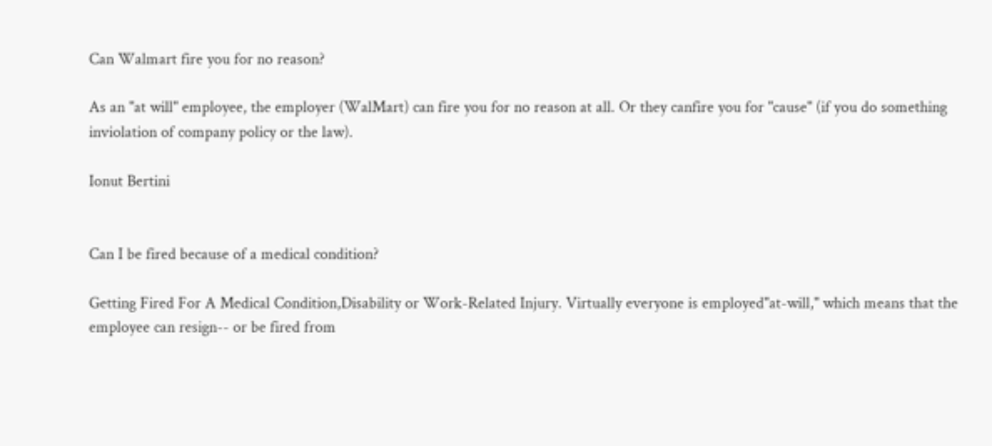Can Walmart fire you for no reason?

As an "at will" employee, the employer (WalMart) can fire you for no reason at all. Or they canfire you for "cause" (if you do something inviolation of company policy or the law).

Ionut Bertini


Can I be fired because of a medical condition?

Getting Fired For A Medical Condition,Disability or Work-Related Injury. Virtually everyone is employed"at-will," which means that the employee can resign-- or be fired from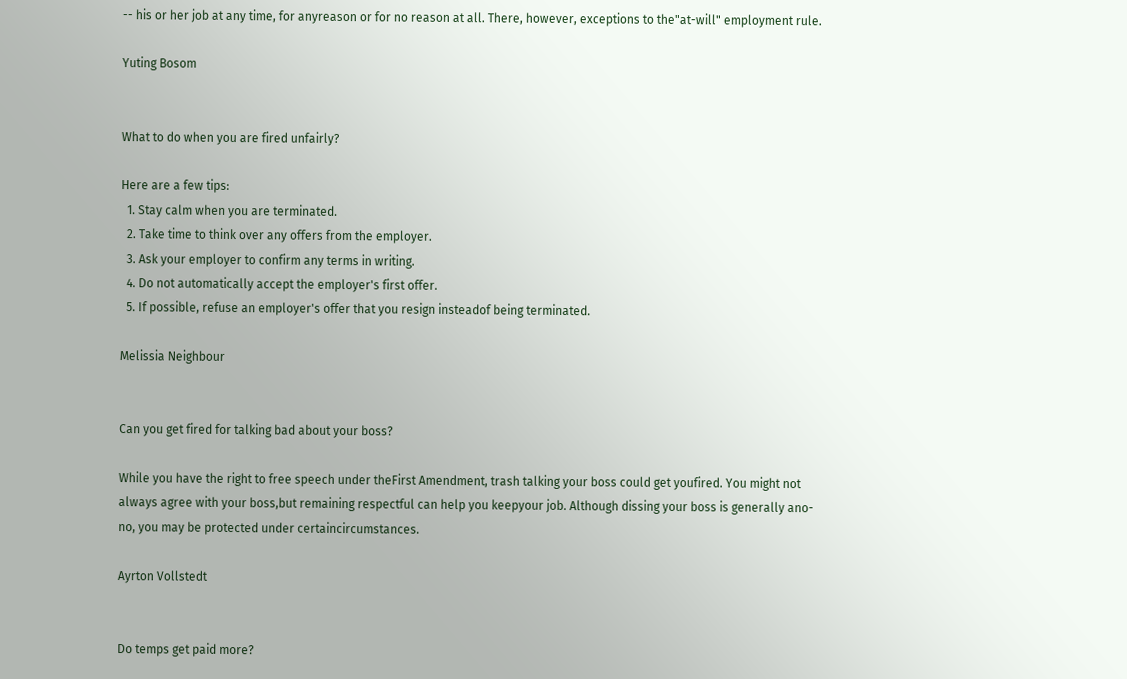-- his or her job at any time, for anyreason or for no reason at all. There, however, exceptions to the"at-will" employment rule.

Yuting Bosom


What to do when you are fired unfairly?

Here are a few tips:
  1. Stay calm when you are terminated.
  2. Take time to think over any offers from the employer.
  3. Ask your employer to confirm any terms in writing.
  4. Do not automatically accept the employer's first offer.
  5. If possible, refuse an employer's offer that you resign insteadof being terminated.

Melissia Neighbour


Can you get fired for talking bad about your boss?

While you have the right to free speech under theFirst Amendment, trash talking your boss could get youfired. You might not always agree with your boss,but remaining respectful can help you keepyour job. Although dissing your boss is generally ano-no, you may be protected under certaincircumstances.

Ayrton Vollstedt


Do temps get paid more?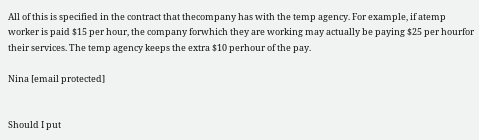All of this is specified in the contract that thecompany has with the temp agency. For example, if atemp worker is paid $15 per hour, the company forwhich they are working may actually be paying $25 per hourfor their services. The temp agency keeps the extra $10 perhour of the pay.

Nina [email protected]


Should I put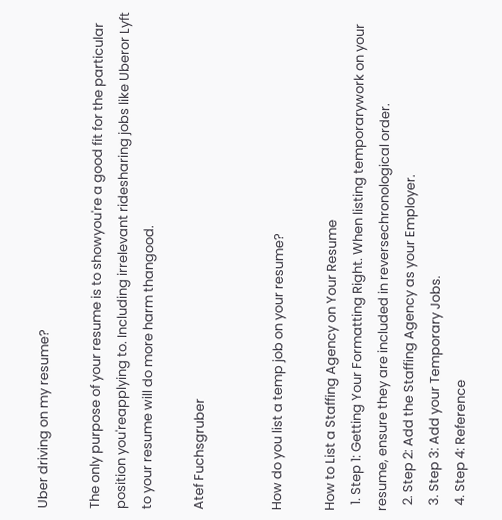Uber driving on my resume?

The only purpose of your resume is to showyou're a good fit for the particular position you'reapplying to. Including irrelevant ridesharing jobs like Uberor Lyft to your resume will do more harm thangood.

Atef Fuchsgruber


How do you list a temp job on your resume?

How to List a Staffing Agency on Your Resume
  1. Step 1: Getting Your Formatting Right. When listing temporarywork on your resume, ensure they are included in reversechronological order.
  2. Step 2: Add the Staffing Agency as your Employer.
  3. Step 3: Add your Temporary Jobs.
  4. Step 4: Reference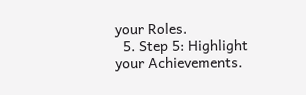your Roles.
  5. Step 5: Highlight your Achievements.